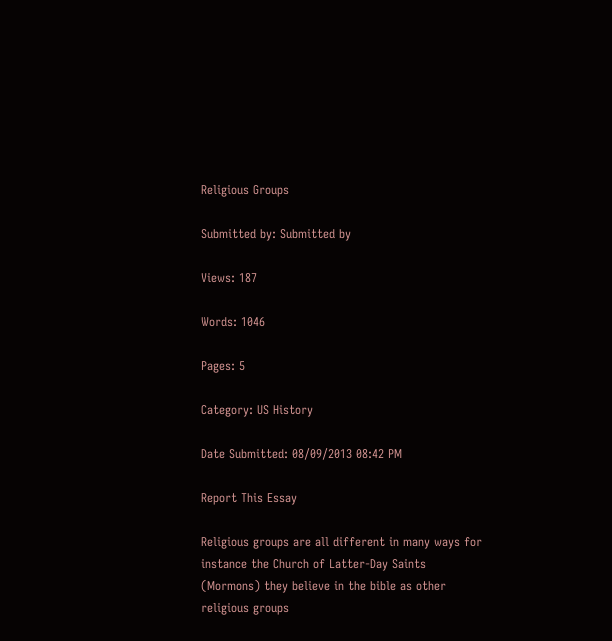Religious Groups

Submitted by: Submitted by

Views: 187

Words: 1046

Pages: 5

Category: US History

Date Submitted: 08/09/2013 08:42 PM

Report This Essay

Religious groups are all different in many ways for instance the Church of Latter-Day Saints (Mormons) they believe in the bible as other religious groups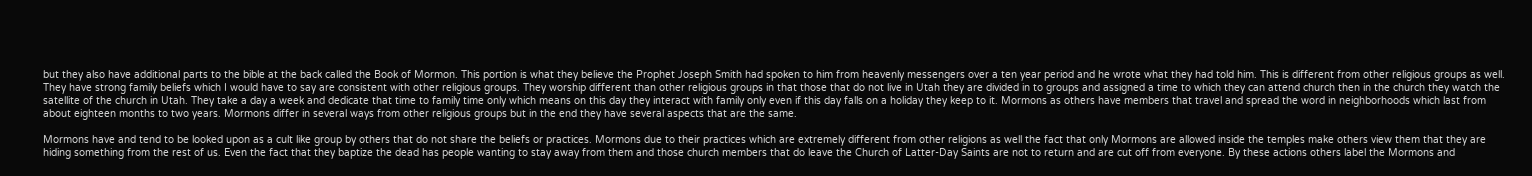but they also have additional parts to the bible at the back called the Book of Mormon. This portion is what they believe the Prophet Joseph Smith had spoken to him from heavenly messengers over a ten year period and he wrote what they had told him. This is different from other religious groups as well. They have strong family beliefs which I would have to say are consistent with other religious groups. They worship different than other religious groups in that those that do not live in Utah they are divided in to groups and assigned a time to which they can attend church then in the church they watch the satellite of the church in Utah. They take a day a week and dedicate that time to family time only which means on this day they interact with family only even if this day falls on a holiday they keep to it. Mormons as others have members that travel and spread the word in neighborhoods which last from about eighteen months to two years. Mormons differ in several ways from other religious groups but in the end they have several aspects that are the same.

Mormons have and tend to be looked upon as a cult like group by others that do not share the beliefs or practices. Mormons due to their practices which are extremely different from other religions as well the fact that only Mormons are allowed inside the temples make others view them that they are hiding something from the rest of us. Even the fact that they baptize the dead has people wanting to stay away from them and those church members that do leave the Church of Latter-Day Saints are not to return and are cut off from everyone. By these actions others label the Mormons and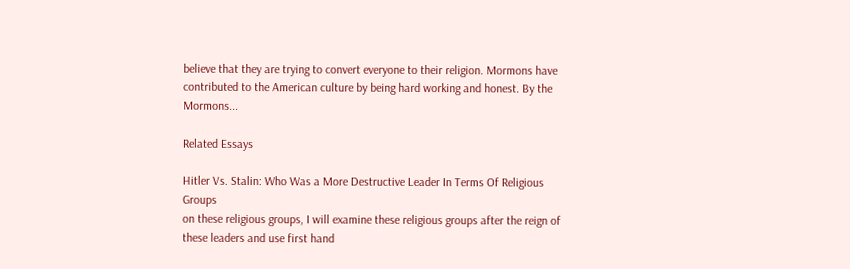believe that they are trying to convert everyone to their religion. Mormons have contributed to the American culture by being hard working and honest. By the Mormons...

Related Essays

Hitler Vs. Stalin: Who Was a More Destructive Leader In Terms Of Religious Groups
on these religious groups, I will examine these religious groups after the reign of these leaders and use first hand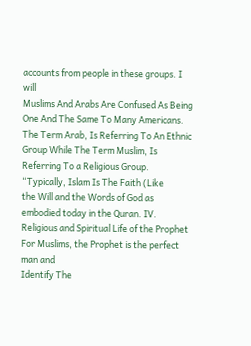accounts from people in these groups. I will
Muslims And Arabs Are Confused As Being One And The Same To Many Americans. The Term Arab, Is Referring To An Ethnic Group While The Term Muslim, Is Referring To a Religious Group. “Typically, Islam Is The Faith (Like
the Will and the Words of God as embodied today in the Quran. IV. Religious and Spiritual Life of the Prophet For Muslims, the Prophet is the perfect man and
Identify The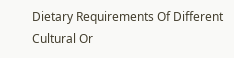Dietary Requirements Of Different Cultural Or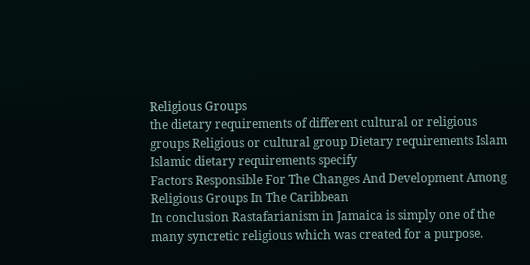Religious Groups
the dietary requirements of different cultural or religious groups Religious or cultural group Dietary requirements Islam Islamic dietary requirements specify
Factors Responsible For The Changes And Development Among Religious Groups In The Caribbean
In conclusion Rastafarianism in Jamaica is simply one of the many syncretic religious which was created for a purpose.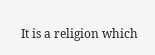It is a religion which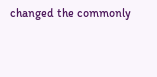changed the commonly